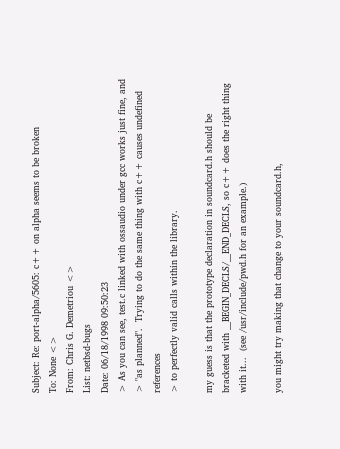Subject: Re: port-alpha/5605: c++ on alpha seems to be broken
To: None <>
From: Chris G. Demetriou <>
List: netbsd-bugs
Date: 06/18/1998 09:50:23
> As you can see, test.c linked with ossaudio under gcc works just fine, and
> "as planned".  Trying to do the same thing with c++ causes undefined references
> to perfectly valid calls within the library.

my guess is that the prototype declaration in soundcard.h should be
bracketed with __BEGIN_DECLS/__END_DECLS, so c++ does the right thing
with it...  (see /usr/include/pwd.h for an example.)

you might try making that change to your soundcard.h,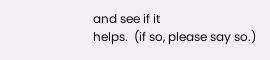and see if it
helps.  (if so, please say so.)